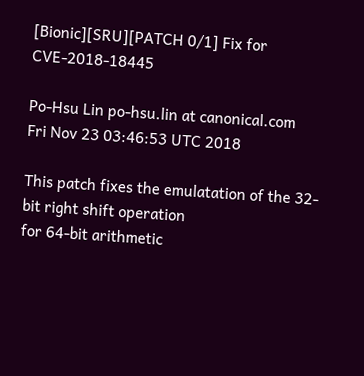[Bionic][SRU][PATCH 0/1] Fix for CVE-2018-18445

Po-Hsu Lin po-hsu.lin at canonical.com
Fri Nov 23 03:46:53 UTC 2018

This patch fixes the emulatation of the 32-bit right shift operation
for 64-bit arithmetic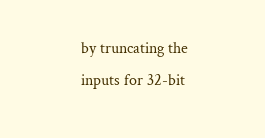by truncating the inputs for 32-bit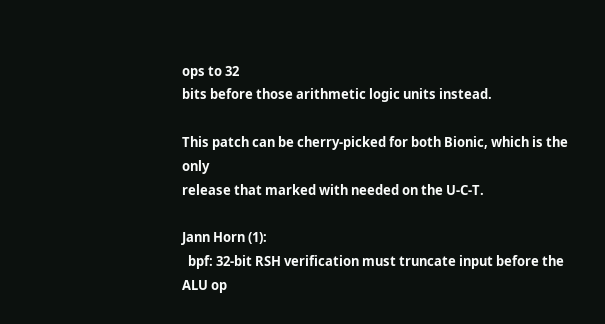ops to 32
bits before those arithmetic logic units instead.

This patch can be cherry-picked for both Bionic, which is the only
release that marked with needed on the U-C-T.

Jann Horn (1):
  bpf: 32-bit RSH verification must truncate input before the ALU op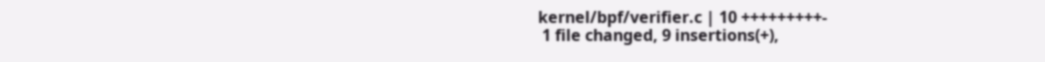kernel/bpf/verifier.c | 10 +++++++++-
 1 file changed, 9 insertions(+),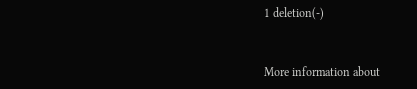1 deletion(-)


More information about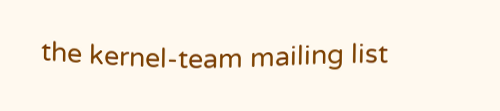the kernel-team mailing list